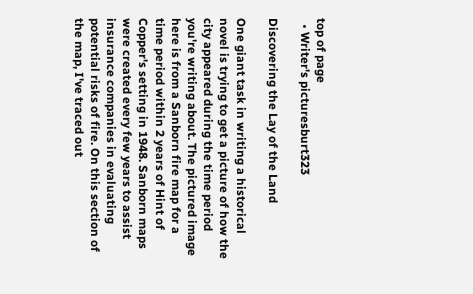top of page
  • Writer's picturesburt323

Discovering the Lay of the Land

One giant task in writing a historical novel is trying to get a picture of how the city appeared during the time period you're writing about. The pictured image here is from a Sanborn fire map for a time period within 2 years of Hint of Copper's setting in 1948. Sanborn maps were created every few years to assist insurance companies in evaluating potential risks of fire. On this section of the map, I've traced out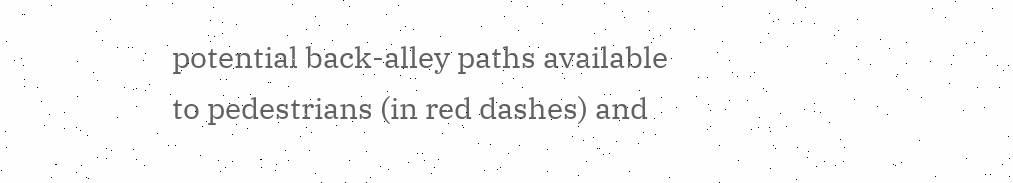potential back-alley paths available to pedestrians (in red dashes) and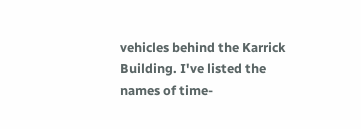vehicles behind the Karrick Building. I've listed the names of time-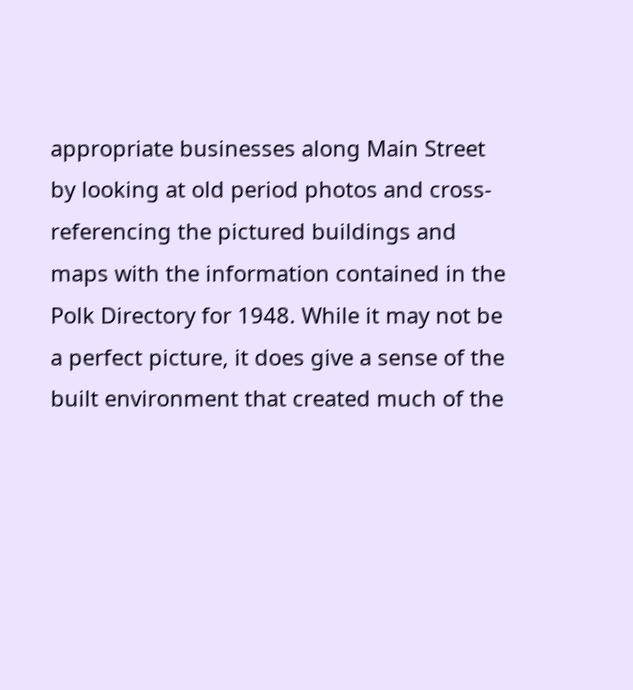appropriate businesses along Main Street by looking at old period photos and cross-referencing the pictured buildings and maps with the information contained in the Polk Directory for 1948. While it may not be a perfect picture, it does give a sense of the built environment that created much of the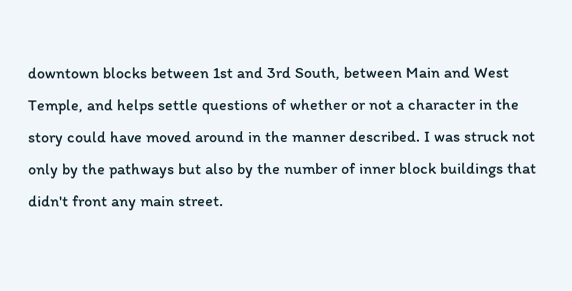downtown blocks between 1st and 3rd South, between Main and West Temple, and helps settle questions of whether or not a character in the story could have moved around in the manner described. I was struck not only by the pathways but also by the number of inner block buildings that didn't front any main street.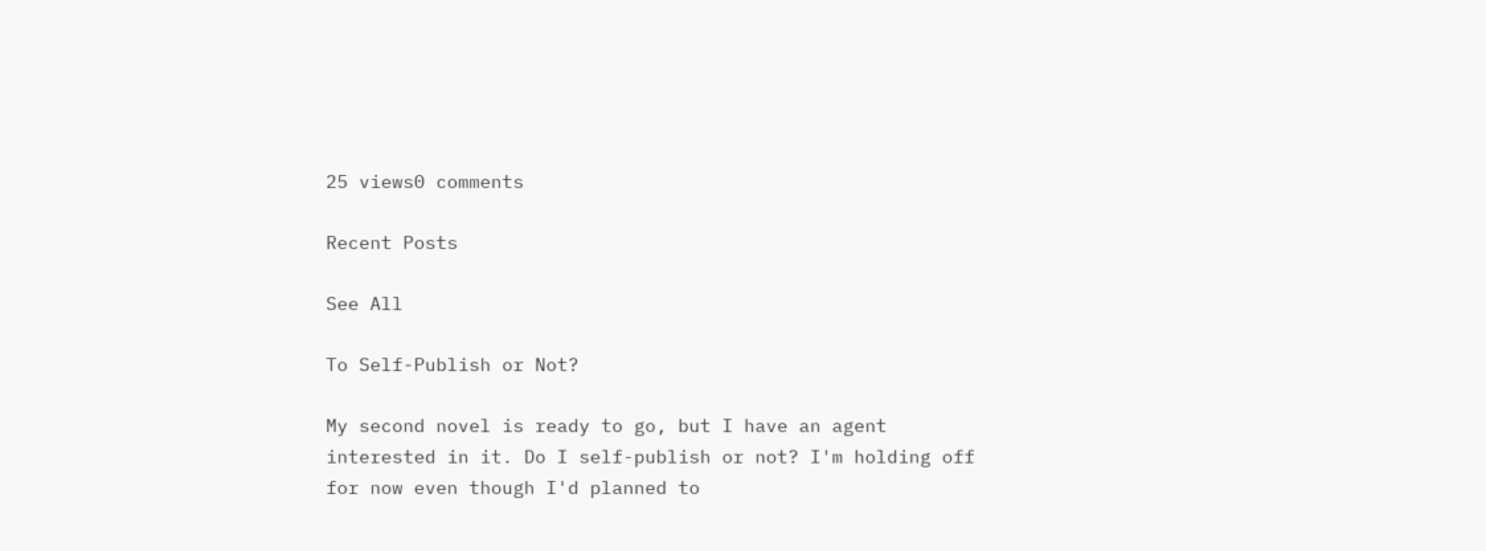25 views0 comments

Recent Posts

See All

To Self-Publish or Not?

My second novel is ready to go, but I have an agent interested in it. Do I self-publish or not? I'm holding off for now even though I'd planned to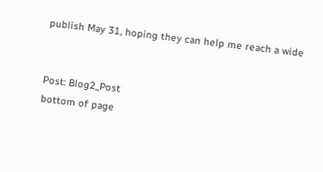publish May 31, hoping they can help me reach a wide


Post: Blog2_Post
bottom of page